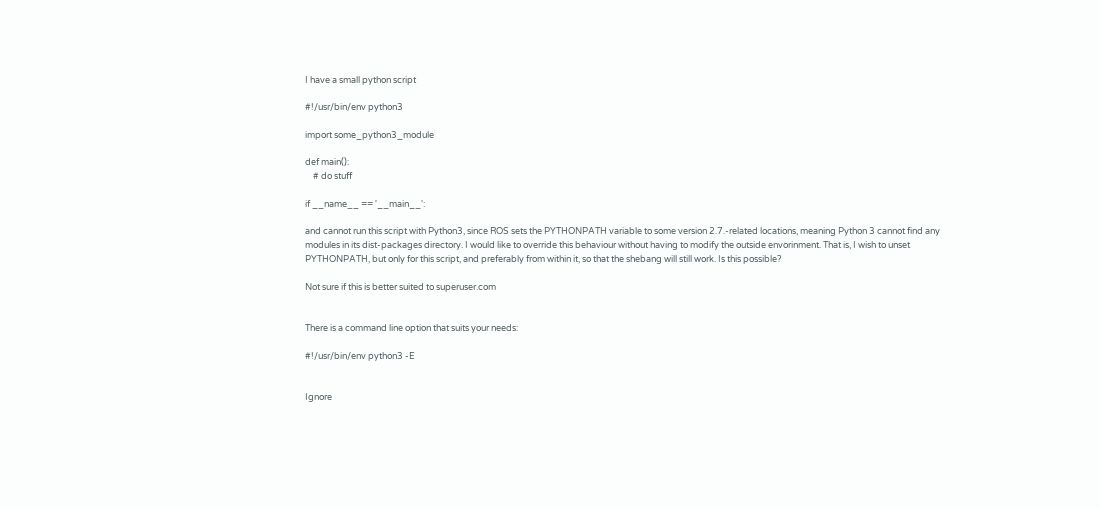I have a small python script

#!/usr/bin/env python3

import some_python3_module

def main():
    # do stuff

if __name__ == '__main__':

and cannot run this script with Python3, since ROS sets the PYTHONPATH variable to some version 2.7.-related locations, meaning Python 3 cannot find any modules in its dist-packages directory. I would like to override this behaviour without having to modify the outside envorinment. That is, I wish to unset PYTHONPATH, but only for this script, and preferably from within it, so that the shebang will still work. Is this possible?

Not sure if this is better suited to superuser.com


There is a command line option that suits your needs:

#!/usr/bin/env python3 -E


Ignore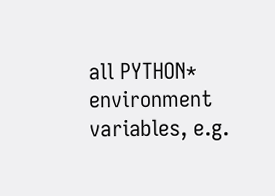all PYTHON* environment variables, e.g.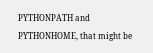PYTHONPATH and PYTHONHOME, that might be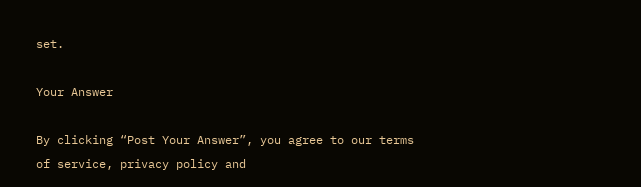set.

Your Answer

By clicking “Post Your Answer”, you agree to our terms of service, privacy policy and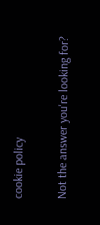cookie policy

Not the answer you're looking for?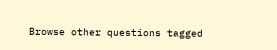Browse other questions tagged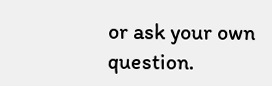or ask your own question.